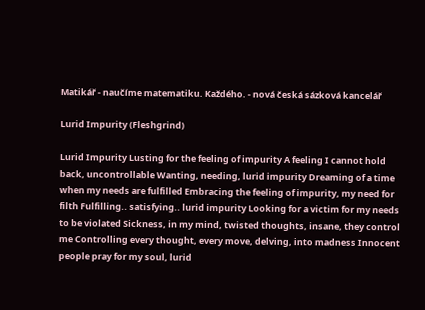Matikář - naučíme matematiku. Každého. - nová česká sázková kancelář

Lurid Impurity (Fleshgrind)

Lurid Impurity Lusting for the feeling of impurity A feeling I cannot hold back, uncontrollable Wanting, needing, lurid impurity Dreaming of a time when my needs are fulfilled Embracing the feeling of impurity, my need for filth Fulfilling.. satisfying.. lurid impurity Looking for a victim for my needs to be violated Sickness, in my mind, twisted thoughts, insane, they control me Controlling every thought, every move, delving, into madness Innocent people pray for my soul, lurid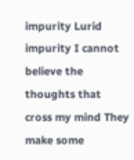impurity Lurid impurity I cannot believe the thoughts that cross my mind They make some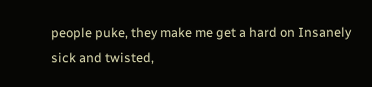people puke, they make me get a hard on Insanely sick and twisted,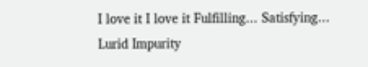I love it I love it Fulfilling... Satisfying... Lurid Impurity